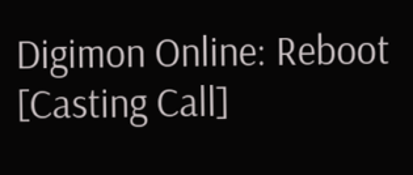Digimon Online: Reboot [Casting Call]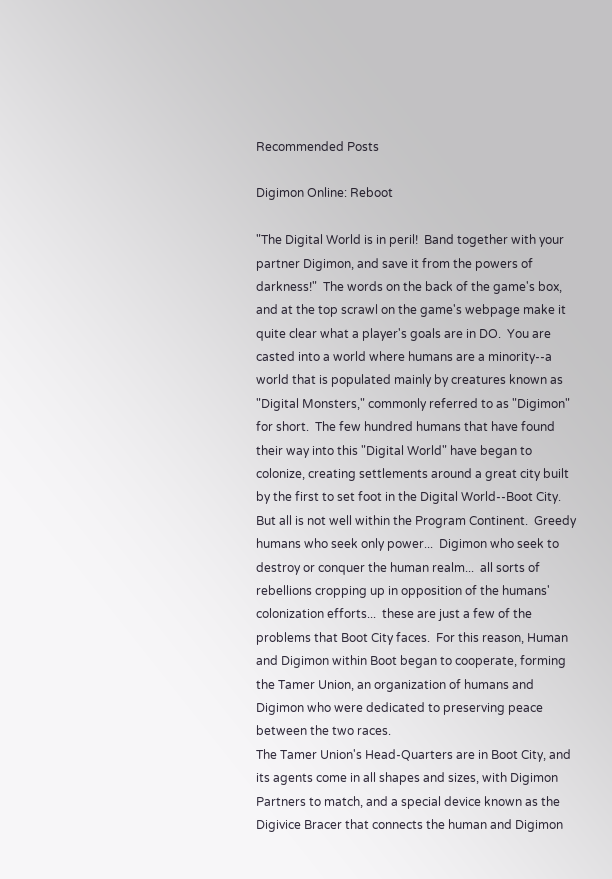Recommended Posts

Digimon Online: Reboot

"The Digital World is in peril!  Band together with your partner Digimon, and save it from the powers of darkness!"  The words on the back of the game's box, and at the top scrawl on the game's webpage make it quite clear what a player's goals are in DO.  You are casted into a world where humans are a minority--a world that is populated mainly by creatures known as "Digital Monsters," commonly referred to as "Digimon" for short.  The few hundred humans that have found their way into this "Digital World" have began to colonize, creating settlements around a great city built by the first to set foot in the Digital World--Boot City.
But all is not well within the Program Continent.  Greedy humans who seek only power...  Digimon who seek to destroy or conquer the human realm...  all sorts of rebellions cropping up in opposition of the humans' colonization efforts...  these are just a few of the problems that Boot City faces.  For this reason, Human and Digimon within Boot began to cooperate, forming the Tamer Union, an organization of humans and Digimon who were dedicated to preserving peace between the two races.
The Tamer Union's Head-Quarters are in Boot City, and its agents come in all shapes and sizes, with Digimon Partners to match, and a special device known as the Digivice Bracer that connects the human and Digimon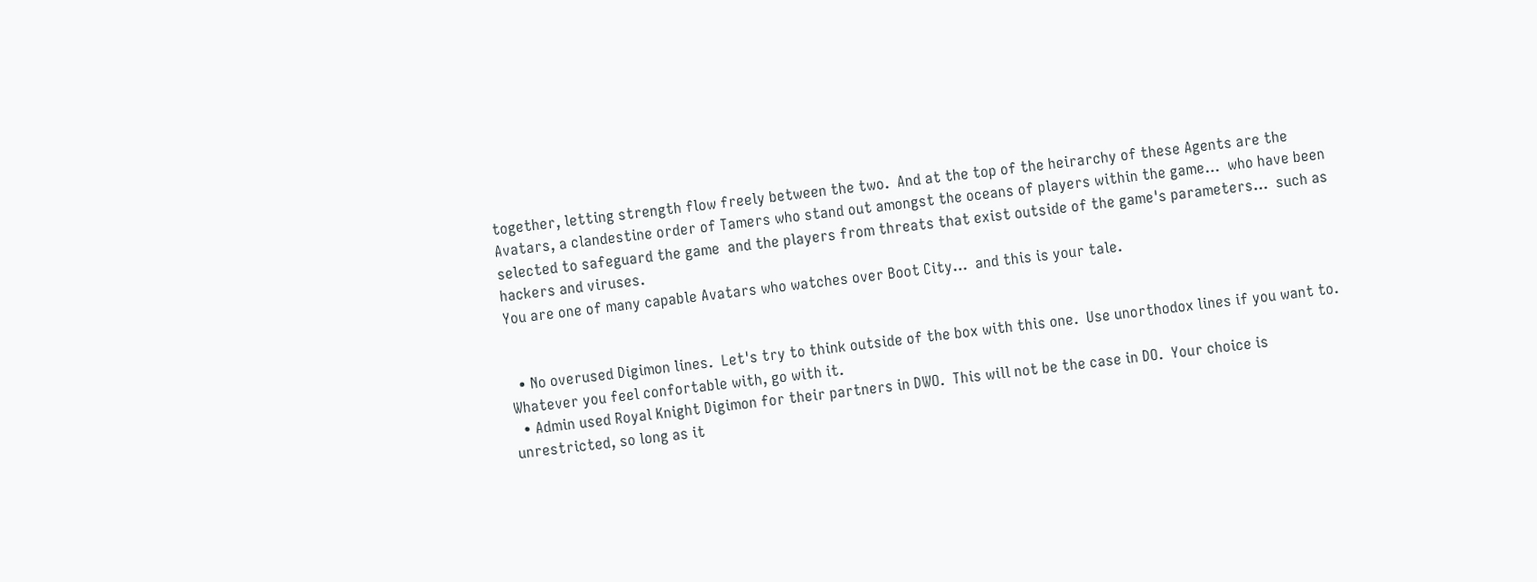together, letting strength flow freely between the two.  And at the top of the heirarchy of these Agents are the Avatars, a clandestine order of Tamers who stand out amongst the oceans of players within the game...  who have been selected to safeguard the game  and the players from threats that exist outside of the game's parameters...  such as hackers and viruses.
You are one of many capable Avatars who watches over Boot City...  and this is your tale.


  • No overused Digimon lines.  Let's try to think outside of the box with this one.  Use unorthodox lines if you want to.  Whatever you feel confortable with, go with it.
  • Admin used Royal Knight Digimon for their partners in DWO.  This will not be the case in DO.  Your choice is unrestricted, so long as it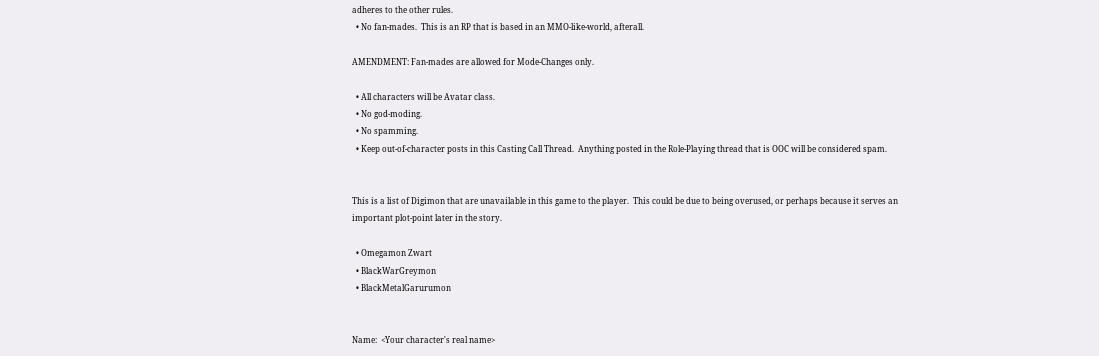adheres to the other rules.
  • No fan-mades.  This is an RP that is based in an MMO-like-world, afterall.

AMENDMENT: Fan-mades are allowed for Mode-Changes only.

  • All characters will be Avatar class.
  • No god-moding.
  • No spamming.
  • Keep out-of-character posts in this Casting Call Thread.  Anything posted in the Role-Playing thread that is OOC will be considered spam.


This is a list of Digimon that are unavailable in this game to the player.  This could be due to being overused, or perhaps because it serves an important plot-point later in the story.

  • Omegamon Zwart
  • BlackWarGreymon
  • BlackMetalGarurumon


Name:  <Your character's real name>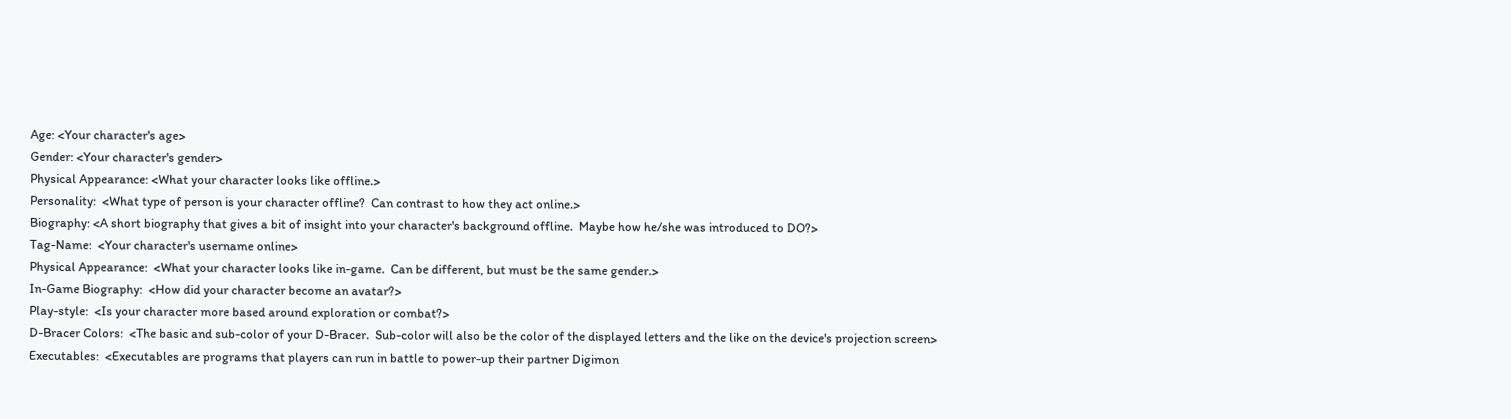Age: <Your character's age>
Gender: <Your character's gender>
Physical Appearance: <What your character looks like offline.>
Personality:  <What type of person is your character offline?  Can contrast to how they act online.>
Biography: <A short biography that gives a bit of insight into your character's background offline.  Maybe how he/she was introduced to DO?>
Tag-Name:  <Your character's username online>
Physical Appearance:  <What your character looks like in-game.  Can be different, but must be the same gender.>
In-Game Biography:  <How did your character become an avatar?>
Play-style:  <Is your character more based around exploration or combat?>
D-Bracer Colors:  <The basic and sub-color of your D-Bracer.  Sub-color will also be the color of the displayed letters and the like on the device's projection screen>
Executables:  <Executables are programs that players can run in battle to power-up their partner Digimon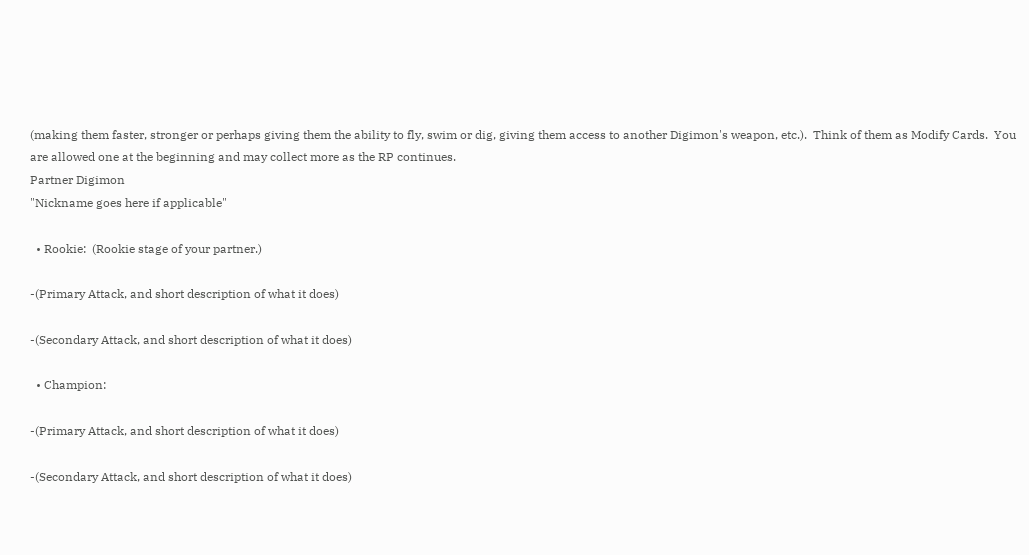(making them faster, stronger or perhaps giving them the ability to fly, swim or dig, giving them access to another Digimon's weapon, etc.).  Think of them as Modify Cards.  You are allowed one at the beginning and may collect more as the RP continues.
Partner Digimon
"Nickname goes here if applicable"

  • Rookie:  (Rookie stage of your partner.)

-(Primary Attack, and short description of what it does)

-(Secondary Attack, and short description of what it does)

  • Champion:

-(Primary Attack, and short description of what it does)

-(Secondary Attack, and short description of what it does)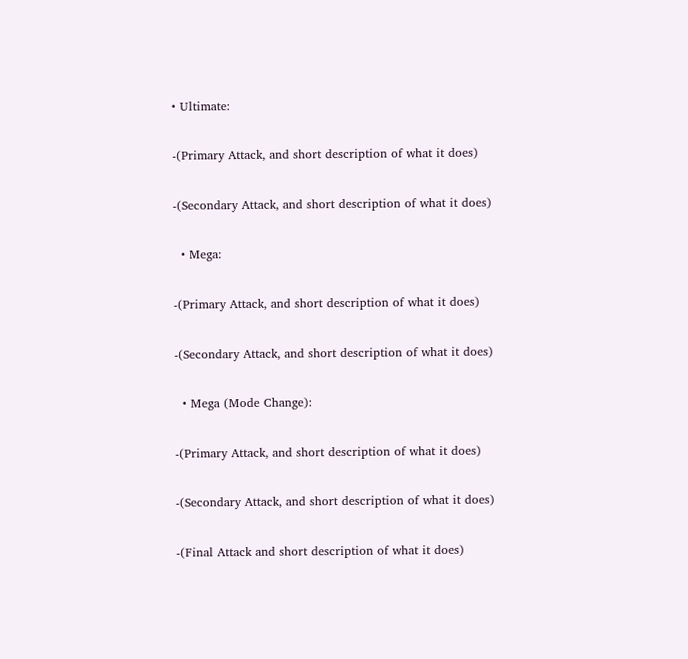• Ultimate:

-(Primary Attack, and short description of what it does)

-(Secondary Attack, and short description of what it does)

  • Mega:

-(Primary Attack, and short description of what it does)

-(Secondary Attack, and short description of what it does)

  • Mega (Mode Change):

-(Primary Attack, and short description of what it does)

-(Secondary Attack, and short description of what it does)

-(Final Attack and short description of what it does)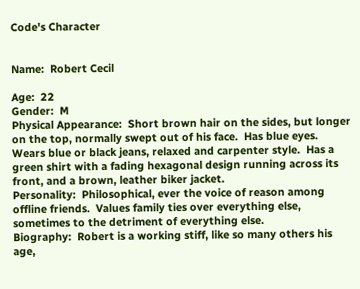Code's Character


Name:  Robert Cecil

Age:  22
Gender:  M
Physical Appearance:  Short brown hair on the sides, but longer on the top, normally swept out of his face.  Has blue eyes.  Wears blue or black jeans, relaxed and carpenter style.  Has a green shirt with a fading hexagonal design running across its front, and a brown, leather biker jacket.
Personality:  Philosophical, ever the voice of reason among offline friends.  Values family ties over everything else, sometimes to the detriment of everything else.
Biography:  Robert is a working stiff, like so many others his age,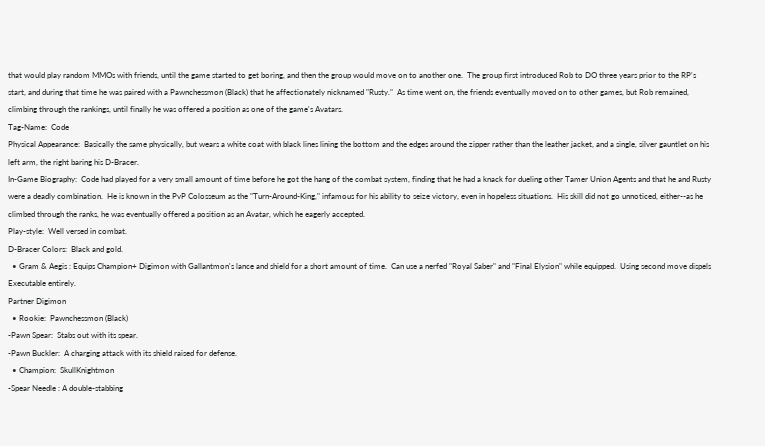that would play random MMOs with friends, until the game started to get boring, and then the group would move on to another one.  The group first introduced Rob to DO three years prior to the RP's start, and during that time he was paired with a Pawnchessmon (Black) that he affectionately nicknamed "Rusty."  As time went on, the friends eventually moved on to other games, but Rob remained, climbing through the rankings, until finally he was offered a position as one of the game's Avatars.
Tag-Name:  Code
Physical Appearance:  Basically the same physically, but wears a white coat with black lines lining the bottom and the edges around the zipper rather than the leather jacket, and a single, silver gauntlet on his left arm, the right baring his D-Bracer.
In-Game Biography:  Code had played for a very small amount of time before he got the hang of the combat system, finding that he had a knack for dueling other Tamer Union Agents and that he and Rusty were a deadly combination.  He is known in the PvP Colosseum as the "Turn-Around-King," infamous for his ability to seize victory, even in hopeless situations.  His skill did not go unnoticed, either--as he climbed through the ranks, he was eventually offered a position as an Avatar, which he eagerly accepted.
Play-style:  Well versed in combat.
D-Bracer Colors:  Black and gold.
  • Gram & Aegis : Equips Champion+ Digimon with Gallantmon's lance and shield for a short amount of time.  Can use a nerfed "Royal Saber" and "Final Elysion" while equipped.  Using second move dispels Executable entirely.
Partner Digimon
  • Rookie:  Pawnchessmon (Black)
-Pawn Spear:  Stabs out with its spear.
-Pawn Buckler:  A charging attack with its shield raised for defense.
  • Champion:  SkullKnightmon
-Spear Needle : A double-stabbing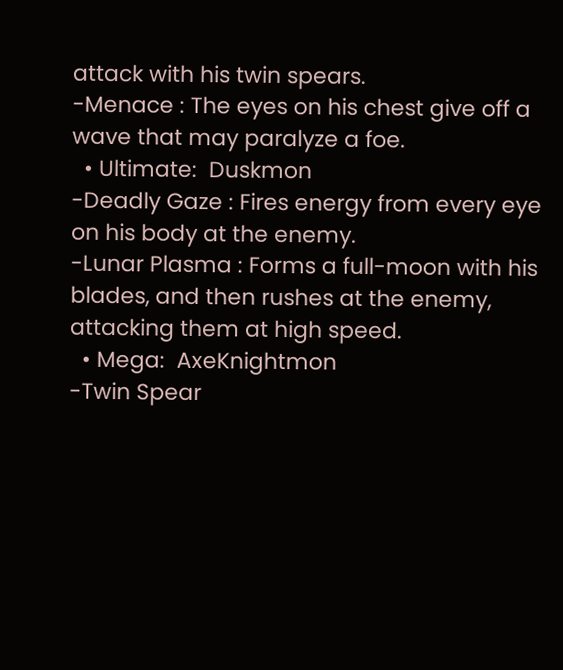attack with his twin spears.
-Menace : The eyes on his chest give off a wave that may paralyze a foe.
  • Ultimate:  Duskmon
-Deadly Gaze : Fires energy from every eye on his body at the enemy.
-Lunar Plasma : Forms a full-moon with his blades, and then rushes at the enemy, attacking them at high speed.
  • Mega:  AxeKnightmon
-Twin Spear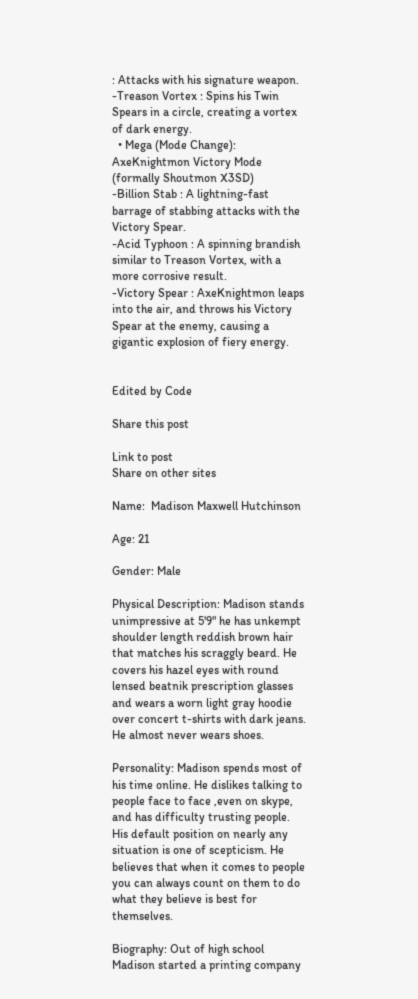: Attacks with his signature weapon.
-Treason Vortex : Spins his Twin Spears in a circle, creating a vortex of dark energy.
  • Mega (Mode Change):  AxeKnightmon Victory Mode (formally Shoutmon X3SD)
-Billion Stab : A lightning-fast barrage of stabbing attacks with the Victory Spear.
-Acid Typhoon : A spinning brandish similar to Treason Vortex, with a more corrosive result.
-Victory Spear : AxeKnightmon leaps into the air, and throws his Victory Spear at the enemy, causing a gigantic explosion of fiery energy.


Edited by Code

Share this post

Link to post
Share on other sites

Name:  Madison Maxwell Hutchinson

Age: 21

Gender: Male

Physical Description: Madison stands unimpressive at 5'9" he has unkempt shoulder length reddish brown hair that matches his scraggly beard. He covers his hazel eyes with round lensed beatnik prescription glasses and wears a worn light gray hoodie over concert t-shirts with dark jeans. He almost never wears shoes.

Personality: Madison spends most of his time online. He dislikes talking to people face to face ,even on skype, and has difficulty trusting people. His default position on nearly any situation is one of scepticism. He believes that when it comes to people you can always count on them to do what they believe is best for themselves.

Biography: Out of high school Madison started a printing company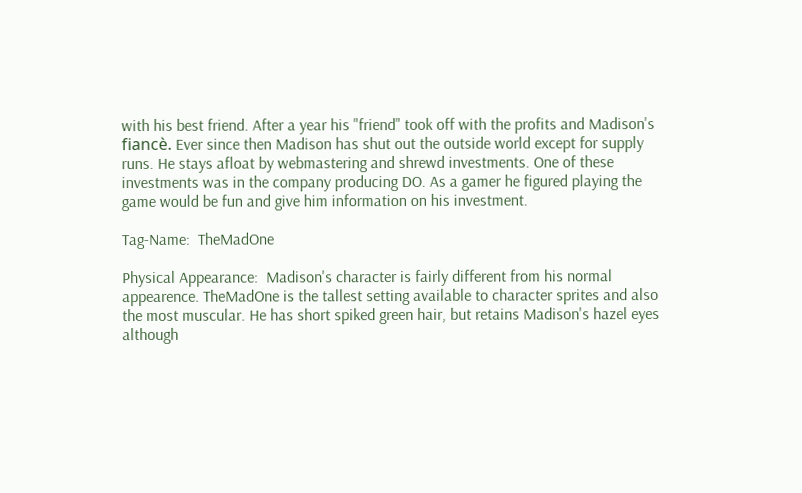with his best friend. After a year his "friend" took off with the profits and Madison's fiancè. Ever since then Madison has shut out the outside world except for supply runs. He stays afloat by webmastering and shrewd investments. One of these investments was in the company producing DO. As a gamer he figured playing the game would be fun and give him information on his investment.

Tag-Name:  TheMadOne

Physical Appearance:  Madison's character is fairly different from his normal appearence. TheMadOne is the tallest setting available to character sprites and also the most muscular. He has short spiked green hair, but retains Madison's hazel eyes although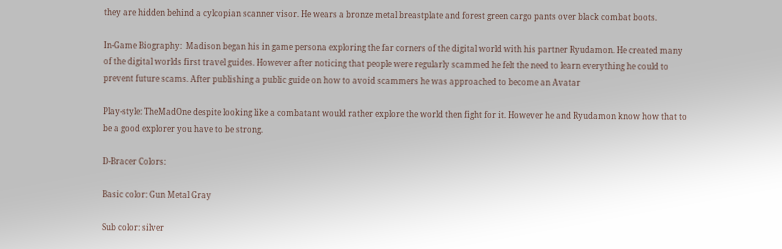they are hidden behind a cylcopian scanner visor. He wears a bronze metal breastplate and forest green cargo pants over black combat boots.

In-Game Biography:  Madison began his in game persona exploring the far corners of the digital world with his partner Ryudamon. He created many of the digital worlds first travel guides. However after noticing that people were regularly scammed he felt the need to learn everything he could to prevent future scams. After publishing a public guide on how to avoid scammers he was approached to become an Avatar

Play-style: TheMadOne despite looking like a combatant would rather explore the world then fight for it. However he and Ryudamon know how that to be a good explorer you have to be strong.

D-Bracer Colors:

Basic color: Gun Metal Gray

Sub color: silver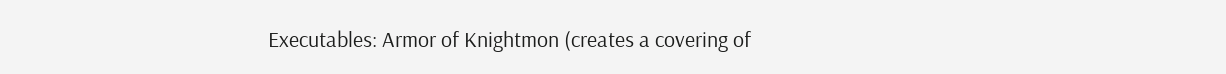Executables: Armor of Knightmon (creates a covering of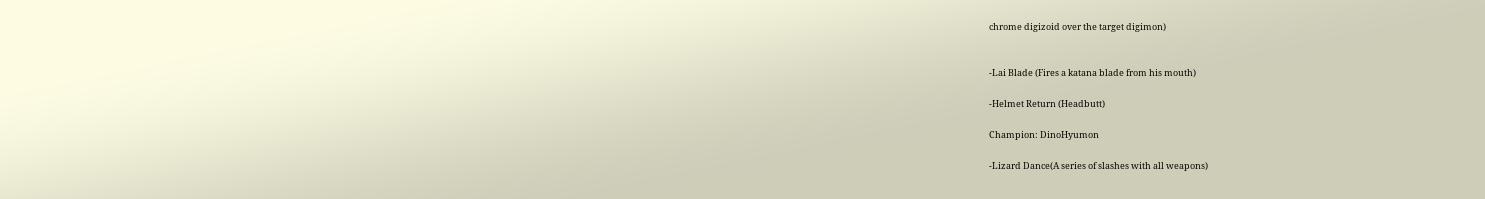chrome digizoid over the target digimon)


-Lai Blade (Fires a katana blade from his mouth)

-Helmet Return (Headbutt)

Champion: DinoHyumon

-Lizard Dance(A series of slashes with all weapons)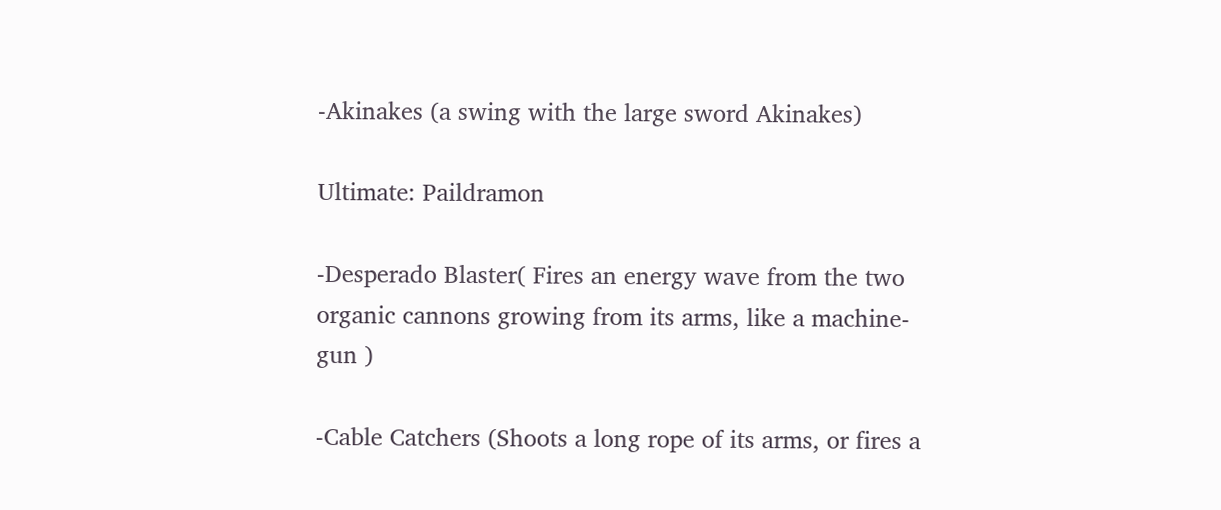-Akinakes (a swing with the large sword Akinakes)

Ultimate: Paildramon

-Desperado Blaster( Fires an energy wave from the two organic cannons growing from its arms, like a machine-gun )

-Cable Catchers (Shoots a long rope of its arms, or fires a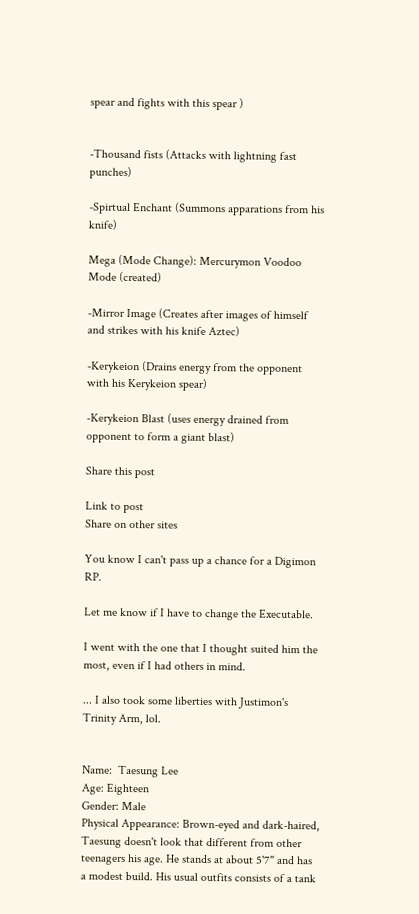spear and fights with this spear )


-Thousand fists (Attacks with lightning fast punches)

-Spirtual Enchant (Summons apparations from his knife)

Mega (Mode Change): Mercurymon Voodoo Mode (created)

-Mirror Image (Creates after images of himself and strikes with his knife Aztec)

-Kerykeion (Drains energy from the opponent with his Kerykeion spear)

-Kerykeion Blast (uses energy drained from opponent to form a giant blast)

Share this post

Link to post
Share on other sites

You know I can't pass up a chance for a Digimon RP.

Let me know if I have to change the Executable.

I went with the one that I thought suited him the most, even if I had others in mind.

... I also took some liberties with Justimon's Trinity Arm, lol.


Name:  Taesung Lee
Age: Eighteen
Gender: Male
Physical Appearance: Brown-eyed and dark-haired, Taesung doesn't look that different from other teenagers his age. He stands at about 5'7" and has a modest build. His usual outfits consists of a tank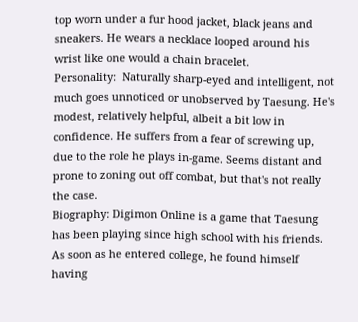top worn under a fur hood jacket, black jeans and sneakers. He wears a necklace looped around his wrist like one would a chain bracelet.
Personality:  Naturally sharp-eyed and intelligent, not much goes unnoticed or unobserved by Taesung. He's modest, relatively helpful, albeit a bit low in confidence. He suffers from a fear of screwing up, due to the role he plays in-game. Seems distant and prone to zoning out off combat, but that's not really the case.
Biography: Digimon Online is a game that Taesung has been playing since high school with his friends. As soon as he entered college, he found himself having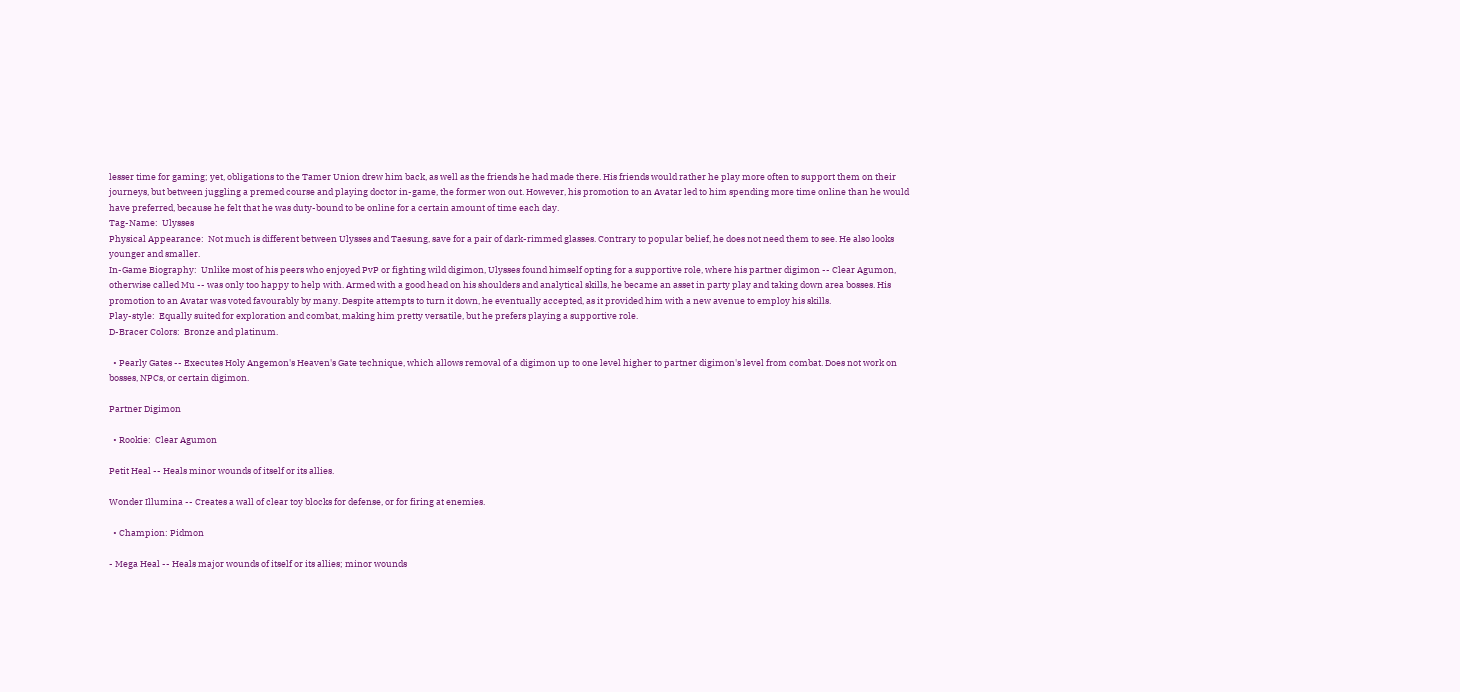lesser time for gaming; yet, obligations to the Tamer Union drew him back, as well as the friends he had made there. His friends would rather he play more often to support them on their journeys, but between juggling a premed course and playing doctor in-game, the former won out. However, his promotion to an Avatar led to him spending more time online than he would have preferred, because he felt that he was duty-bound to be online for a certain amount of time each day.
Tag-Name:  Ulysses
Physical Appearance:  Not much is different between Ulysses and Taesung, save for a pair of dark-rimmed glasses. Contrary to popular belief, he does not need them to see. He also looks younger and smaller.
In-Game Biography:  Unlike most of his peers who enjoyed PvP or fighting wild digimon, Ulysses found himself opting for a supportive role, where his partner digimon -- Clear Agumon, otherwise called Mu -- was only too happy to help with. Armed with a good head on his shoulders and analytical skills, he became an asset in party play and taking down area bosses. His promotion to an Avatar was voted favourably by many. Despite attempts to turn it down, he eventually accepted, as it provided him with a new avenue to employ his skills.
Play-style:  Equally suited for exploration and combat, making him pretty versatile, but he prefers playing a supportive role.
D-Bracer Colors:  Bronze and platinum.

  • Pearly Gates -- Executes Holy Angemon's Heaven's Gate technique, which allows removal of a digimon up to one level higher to partner digimon's level from combat. Does not work on bosses, NPCs, or certain digimon.

Partner Digimon

  • Rookie:  Clear Agumon

Petit Heal -- Heals minor wounds of itself or its allies.

Wonder Illumina -- Creates a wall of clear toy blocks for defense, or for firing at enemies.

  • Champion: Pidmon

- Mega Heal -- Heals major wounds of itself or its allies; minor wounds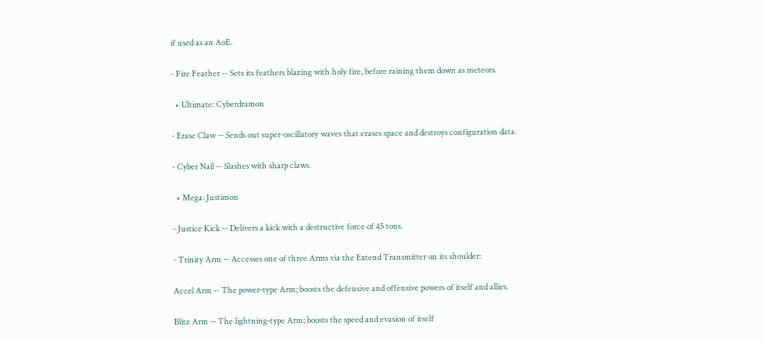if used as an AoE.

- Fire Feather -- Sets its feathers blazing with holy fire, before raining them down as meteors.

  • Ultimate: Cyberdramon

- Erase Claw -- Sends out super-oscillatory waves that erases space and destroys configuration data.

- Cyber Nail -- Slashes with sharp claws.

  • Mega: Justimon

- Justice Kick -- Delivers a kick with a destructive force of 45 tons.

- Trinity Arm -- Accesses one of three Arms via the Extend Transmitter on its shoulder:

Accel Arm -- The power-type Arm; boosts the defensive and offensive powers of itself and allies.

Blitz Arm -- The lightning-type Arm; boosts the speed and evasion of itself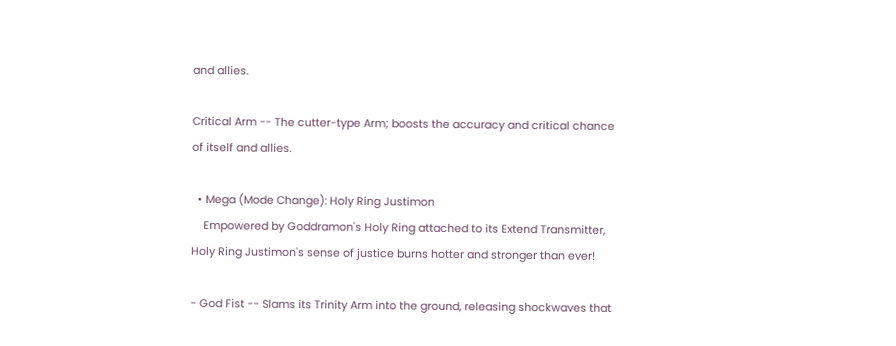and allies.

Critical Arm -- The cutter-type Arm; boosts the accuracy and critical chance of itself and allies.

  • Mega (Mode Change): Holy Ring Justimon
    Empowered by Goddramon's Holy Ring attached to its Extend Transmitter, Holy Ring Justimon's sense of justice burns hotter and stronger than ever!

- God Fist -- Slams its Trinity Arm into the ground, releasing shockwaves that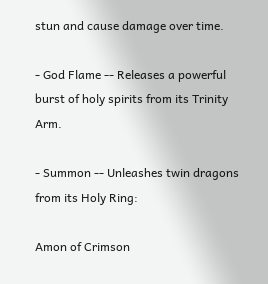stun and cause damage over time.

- God Flame -- Releases a powerful burst of holy spirits from its Trinity Arm.

- Summon -- Unleashes twin dragons from its Holy Ring:

Amon of Crimson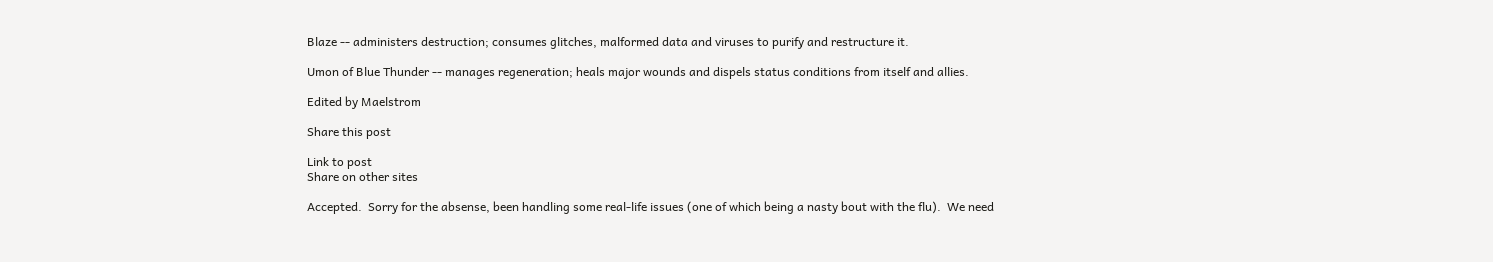Blaze -- administers destruction; consumes glitches, malformed data and viruses to purify and restructure it.

Umon of Blue Thunder -- manages regeneration; heals major wounds and dispels status conditions from itself and allies.

Edited by Maelstrom

Share this post

Link to post
Share on other sites

Accepted.  Sorry for the absense, been handling some real-life issues (one of which being a nasty bout with the flu).  We need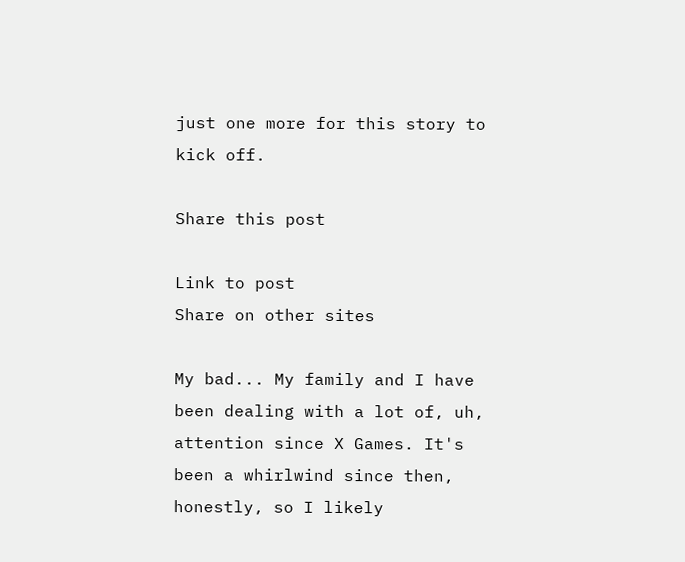just one more for this story to kick off.

Share this post

Link to post
Share on other sites

My bad... My family and I have been dealing with a lot of, uh, attention since X Games. It's been a whirlwind since then, honestly, so I likely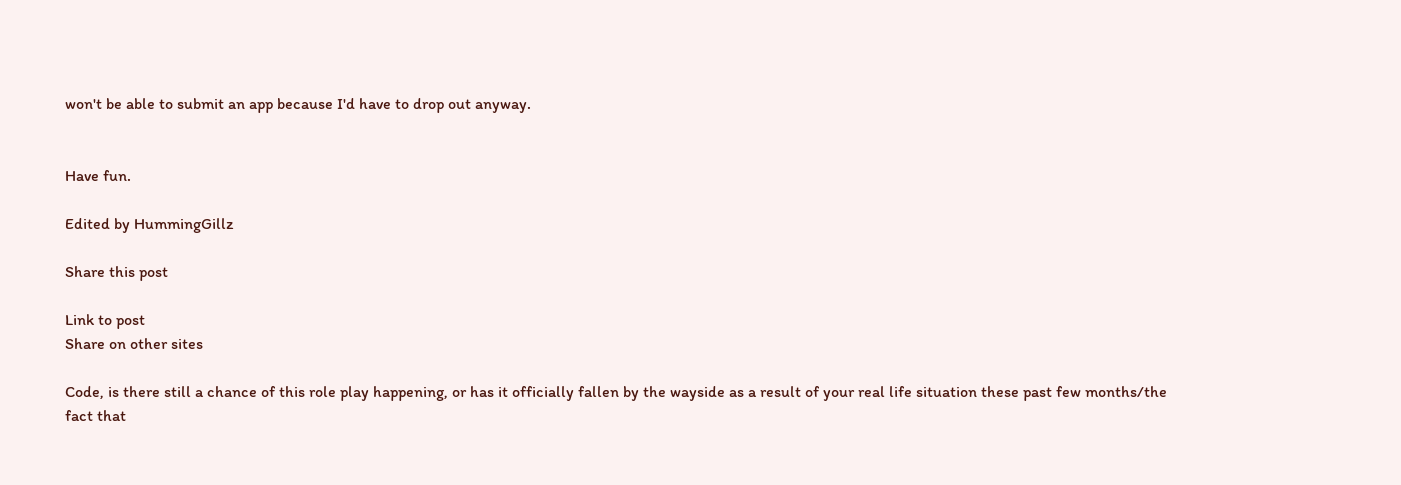won't be able to submit an app because I'd have to drop out anyway.


Have fun.

Edited by HummingGillz

Share this post

Link to post
Share on other sites

Code, is there still a chance of this role play happening, or has it officially fallen by the wayside as a result of your real life situation these past few months/the fact that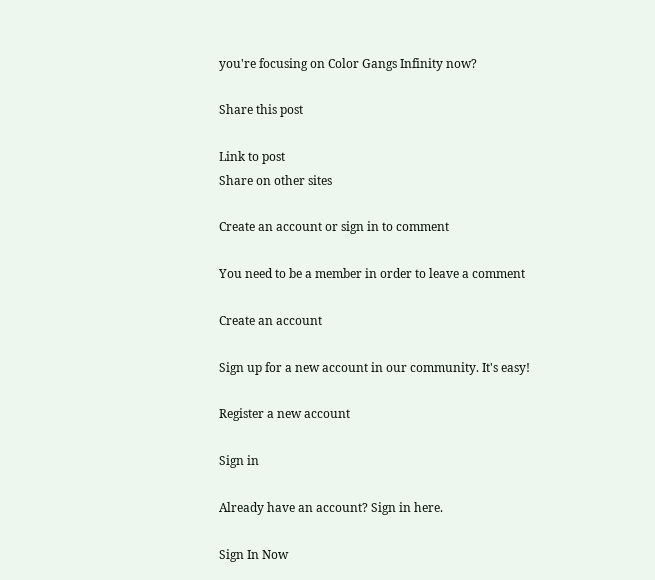you're focusing on Color Gangs Infinity now?

Share this post

Link to post
Share on other sites

Create an account or sign in to comment

You need to be a member in order to leave a comment

Create an account

Sign up for a new account in our community. It's easy!

Register a new account

Sign in

Already have an account? Sign in here.

Sign In Now